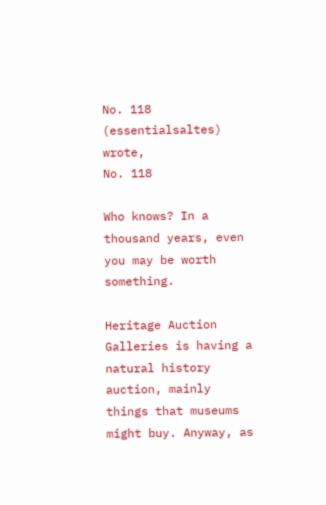No. 118 (essentialsaltes) wrote,
No. 118

Who knows? In a thousand years, even you may be worth something.

Heritage Auction Galleries is having a natural history auction, mainly things that museums might buy. Anyway, as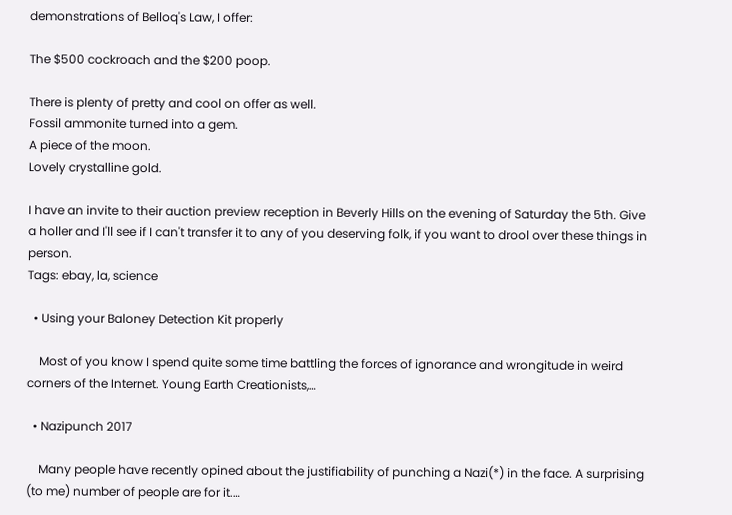demonstrations of Belloq's Law, I offer:

The $500 cockroach and the $200 poop.

There is plenty of pretty and cool on offer as well.
Fossil ammonite turned into a gem.
A piece of the moon.
Lovely crystalline gold.

I have an invite to their auction preview reception in Beverly Hills on the evening of Saturday the 5th. Give a holler and I'll see if I can't transfer it to any of you deserving folk, if you want to drool over these things in person.
Tags: ebay, la, science

  • Using your Baloney Detection Kit properly

    Most of you know I spend quite some time battling the forces of ignorance and wrongitude in weird corners of the Internet. Young Earth Creationists,…

  • Nazipunch 2017

    Many people have recently opined about the justifiability of punching a Nazi(*) in the face. A surprising (to me) number of people are for it.…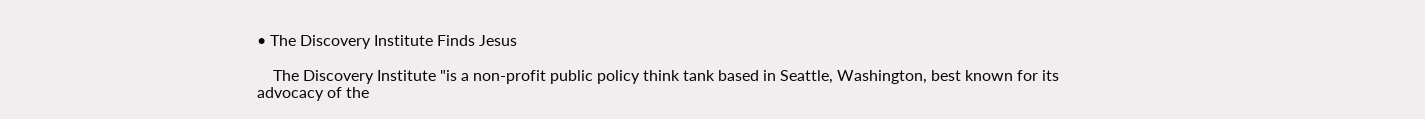• The Discovery Institute Finds Jesus

    The Discovery Institute "is a non-profit public policy think tank based in Seattle, Washington, best known for its advocacy of the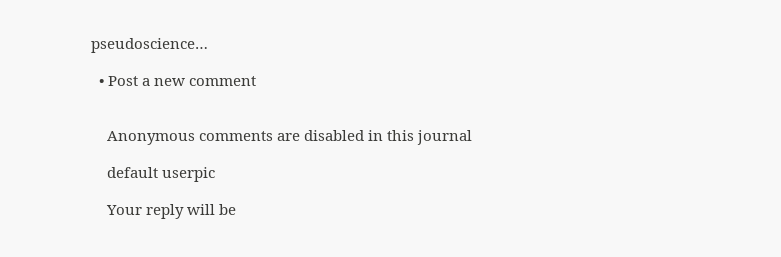pseudoscience…

  • Post a new comment


    Anonymous comments are disabled in this journal

    default userpic

    Your reply will be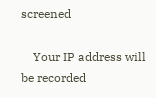screened

    Your IP address will be recorded